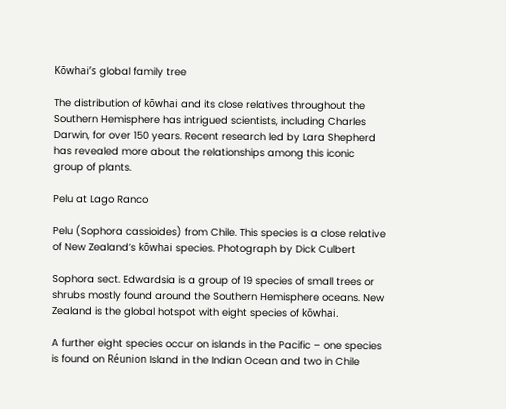Kōwhai’s global family tree

The distribution of kōwhai and its close relatives throughout the Southern Hemisphere has intrigued scientists, including Charles Darwin, for over 150 years. Recent research led by Lara Shepherd has revealed more about the relationships among this iconic group of plants.

Pelu at Lago Ranco

Pelu (Sophora cassioides) from Chile. This species is a close relative of New Zealand’s kōwhai species. Photograph by Dick Culbert

Sophora sect. Edwardsia is a group of 19 species of small trees or shrubs mostly found around the Southern Hemisphere oceans. New Zealand is the global hotspot with eight species of kōwhai.

A further eight species occur on islands in the Pacific – one species is found on Réunion Island in the Indian Ocean and two in Chile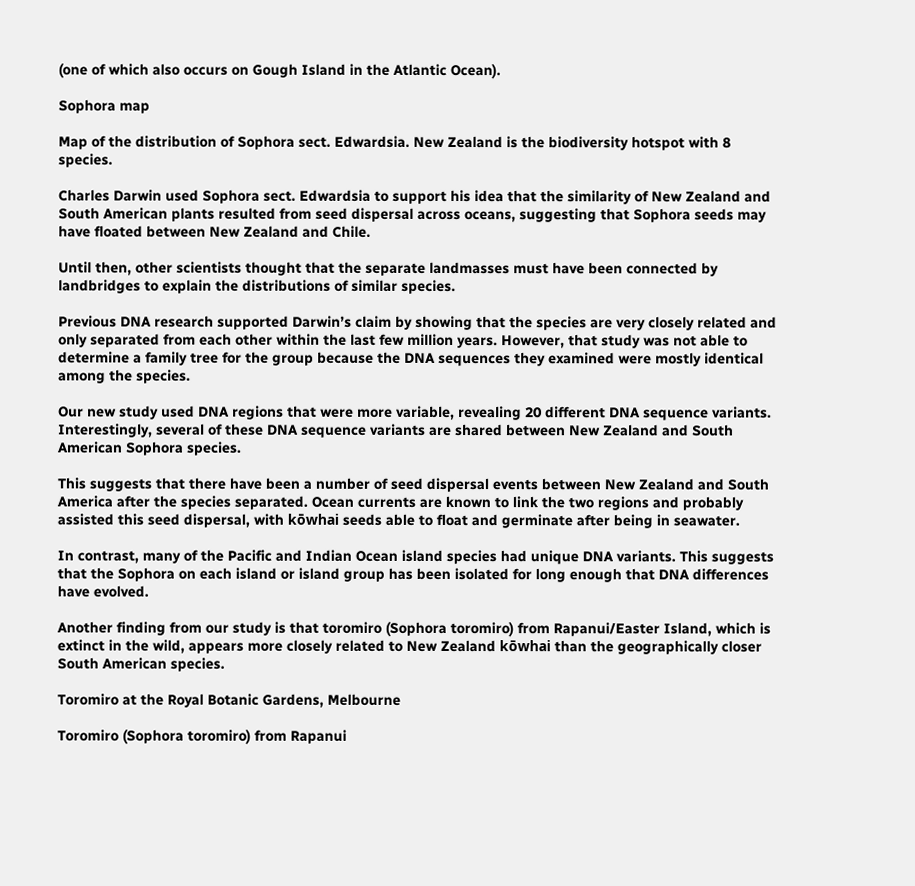(one of which also occurs on Gough Island in the Atlantic Ocean).

Sophora map

Map of the distribution of Sophora sect. Edwardsia. New Zealand is the biodiversity hotspot with 8 species.

Charles Darwin used Sophora sect. Edwardsia to support his idea that the similarity of New Zealand and South American plants resulted from seed dispersal across oceans, suggesting that Sophora seeds may have floated between New Zealand and Chile.

Until then, other scientists thought that the separate landmasses must have been connected by landbridges to explain the distributions of similar species.

Previous DNA research supported Darwin’s claim by showing that the species are very closely related and only separated from each other within the last few million years. However, that study was not able to determine a family tree for the group because the DNA sequences they examined were mostly identical among the species.

Our new study used DNA regions that were more variable, revealing 20 different DNA sequence variants. Interestingly, several of these DNA sequence variants are shared between New Zealand and South American Sophora species.

This suggests that there have been a number of seed dispersal events between New Zealand and South America after the species separated. Ocean currents are known to link the two regions and probably assisted this seed dispersal, with kōwhai seeds able to float and germinate after being in seawater.

In contrast, many of the Pacific and Indian Ocean island species had unique DNA variants. This suggests that the Sophora on each island or island group has been isolated for long enough that DNA differences have evolved.

Another finding from our study is that toromiro (Sophora toromiro) from Rapanui/Easter Island, which is extinct in the wild, appears more closely related to New Zealand kōwhai than the geographically closer South American species.

Toromiro at the Royal Botanic Gardens, Melbourne

Toromiro (Sophora toromiro) from Rapanui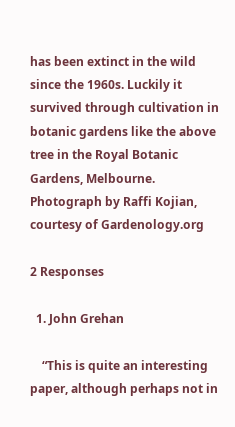has been extinct in the wild since the 1960s. Luckily it survived through cultivation in botanic gardens like the above tree in the Royal Botanic Gardens, Melbourne. Photograph by Raffi Kojian, courtesy of Gardenology.org

2 Responses

  1. John Grehan

    “This is quite an interesting paper, although perhaps not in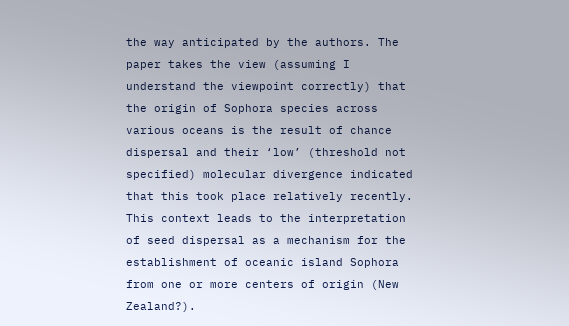the way anticipated by the authors. The paper takes the view (assuming I understand the viewpoint correctly) that the origin of Sophora species across various oceans is the result of chance dispersal and their ‘low’ (threshold not specified) molecular divergence indicated that this took place relatively recently. This context leads to the interpretation of seed dispersal as a mechanism for the establishment of oceanic island Sophora from one or more centers of origin (New Zealand?).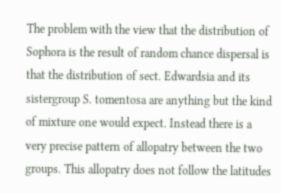The problem with the view that the distribution of Sophora is the result of random chance dispersal is that the distribution of sect. Edwardsia and its sistergroup S. tomentosa are anything but the kind of mixture one would expect. Instead there is a very precise pattern of allopatry between the two groups. This allopatry does not follow the latitudes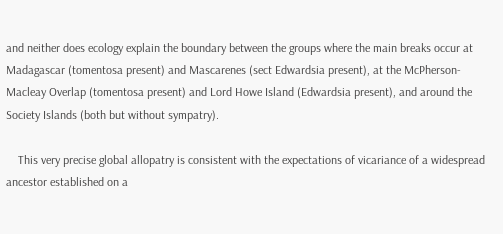and neither does ecology explain the boundary between the groups where the main breaks occur at Madagascar (tomentosa present) and Mascarenes (sect Edwardsia present), at the McPherson-Macleay Overlap (tomentosa present) and Lord Howe Island (Edwardsia present), and around the Society Islands (both but without sympatry).

    This very precise global allopatry is consistent with the expectations of vicariance of a widespread ancestor established on a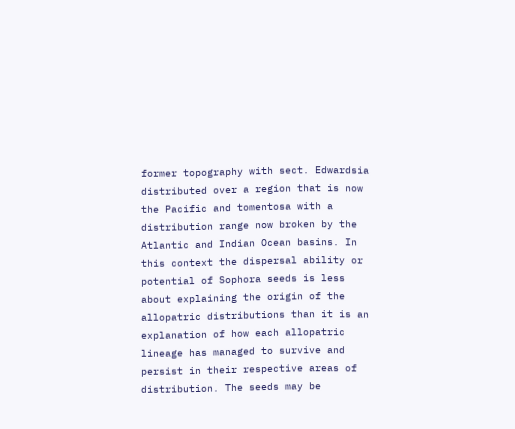former topography with sect. Edwardsia distributed over a region that is now the Pacific and tomentosa with a distribution range now broken by the Atlantic and Indian Ocean basins. In this context the dispersal ability or potential of Sophora seeds is less about explaining the origin of the allopatric distributions than it is an explanation of how each allopatric lineage has managed to survive and persist in their respective areas of distribution. The seeds may be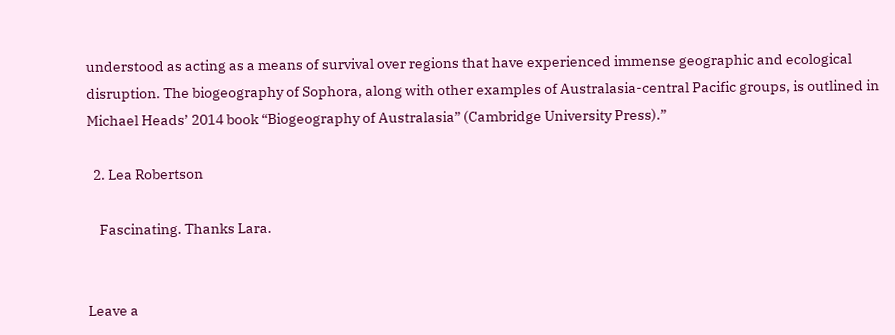understood as acting as a means of survival over regions that have experienced immense geographic and ecological disruption. The biogeography of Sophora, along with other examples of Australasia-central Pacific groups, is outlined in Michael Heads’ 2014 book “Biogeography of Australasia” (Cambridge University Press).”

  2. Lea Robertson

    Fascinating. Thanks Lara.


Leave a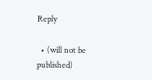Reply

  • (will not be published)